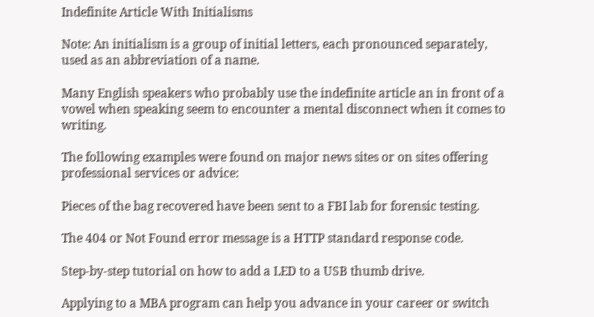Indefinite Article With Initialisms

Note: An initialism is a group of initial letters, each pronounced separately, used as an abbreviation of a name.

Many English speakers who probably use the indefinite article an in front of a vowel when speaking seem to encounter a mental disconnect when it comes to writing.

The following examples were found on major news sites or on sites offering professional services or advice:

Pieces of the bag recovered have been sent to a FBI lab for forensic testing.

The 404 or Not Found error message is a HTTP standard response code.

Step-by-step tutorial on how to add a LED to a USB thumb drive.

Applying to a MBA program can help you advance in your career or switch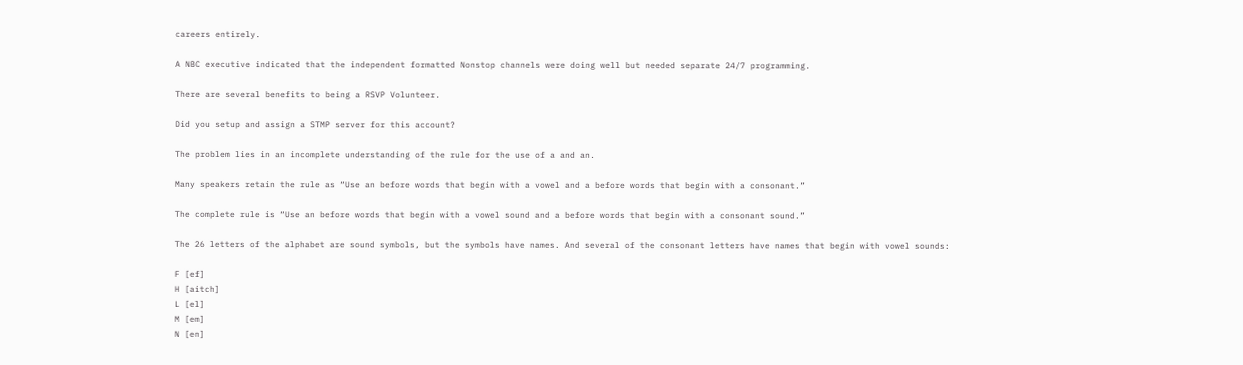careers entirely.

A NBC executive indicated that the independent formatted Nonstop channels were doing well but needed separate 24/7 programming.

There are several benefits to being a RSVP Volunteer.

Did you setup and assign a STMP server for this account?

The problem lies in an incomplete understanding of the rule for the use of a and an.

Many speakers retain the rule as “Use an before words that begin with a vowel and a before words that begin with a consonant.”

The complete rule is “Use an before words that begin with a vowel sound and a before words that begin with a consonant sound.”

The 26 letters of the alphabet are sound symbols, but the symbols have names. And several of the consonant letters have names that begin with vowel sounds:

F [ef]
H [aitch]
L [el]
M [em]
N [en]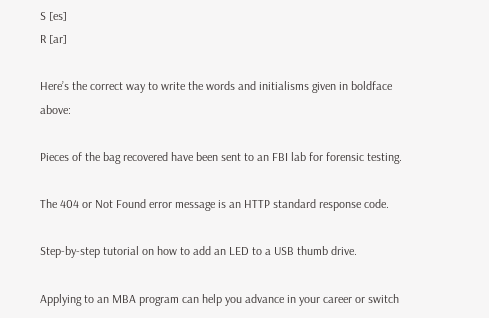S [es]
R [ar]

Here’s the correct way to write the words and initialisms given in boldface above:

Pieces of the bag recovered have been sent to an FBI lab for forensic testing.

The 404 or Not Found error message is an HTTP standard response code.

Step-by-step tutorial on how to add an LED to a USB thumb drive.

Applying to an MBA program can help you advance in your career or switch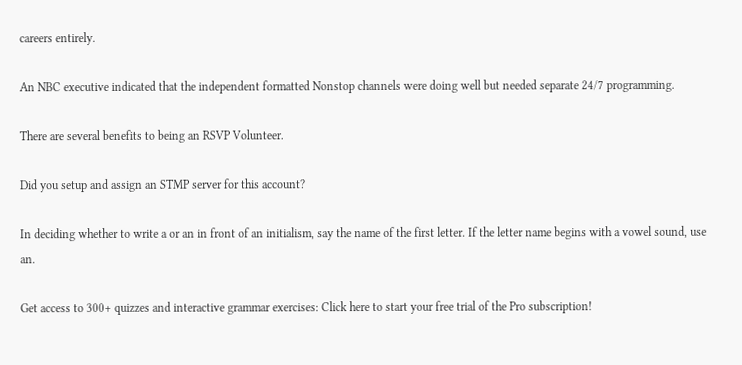careers entirely.

An NBC executive indicated that the independent formatted Nonstop channels were doing well but needed separate 24/7 programming.

There are several benefits to being an RSVP Volunteer.

Did you setup and assign an STMP server for this account?

In deciding whether to write a or an in front of an initialism, say the name of the first letter. If the letter name begins with a vowel sound, use an.

Get access to 300+ quizzes and interactive grammar exercises: Click here to start your free trial of the Pro subscription!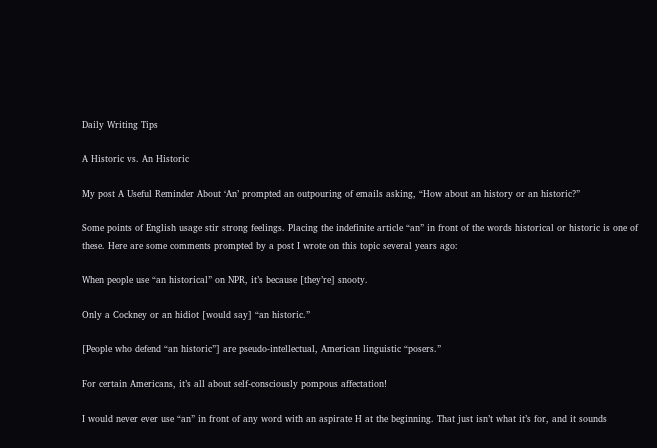Daily Writing Tips

A Historic vs. An Historic

My post A Useful Reminder About ‘An’ prompted an outpouring of emails asking, “How about an history or an historic?”

Some points of English usage stir strong feelings. Placing the indefinite article “an” in front of the words historical or historic is one of these. Here are some comments prompted by a post I wrote on this topic several years ago:

When people use “an historical” on NPR, it’s because [they’re] snooty.

Only a Cockney or an hidiot [would say] “an historic.”

[People who defend “an historic”] are pseudo-intellectual, American linguistic “posers.”

For certain Americans, it’s all about self-consciously pompous affectation!

I would never ever use “an” in front of any word with an aspirate H at the beginning. That just isn’t what it’s for, and it sounds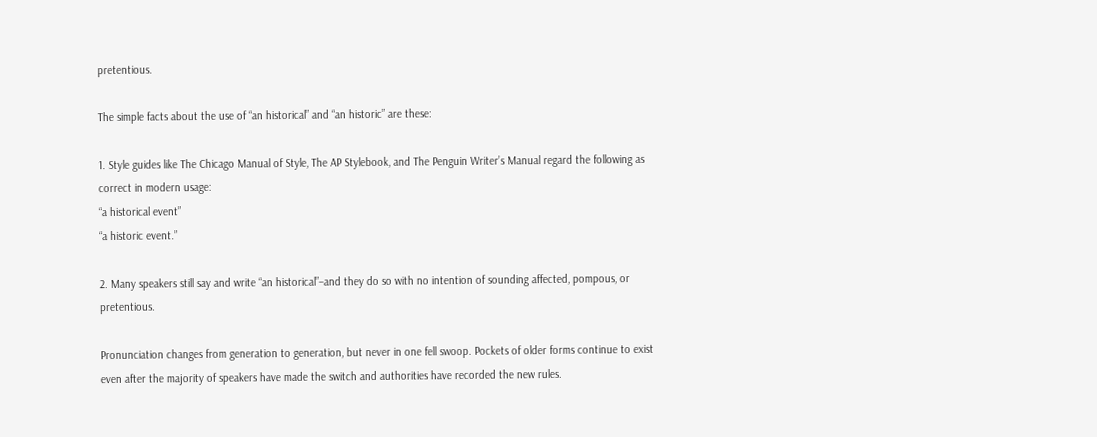pretentious.

The simple facts about the use of “an historical” and “an historic” are these:

1. Style guides like The Chicago Manual of Style, The AP Stylebook, and The Penguin Writer’s Manual regard the following as correct in modern usage:
“a historical event”
“a historic event.”

2. Many speakers still say and write “an historical”–and they do so with no intention of sounding affected, pompous, or pretentious.

Pronunciation changes from generation to generation, but never in one fell swoop. Pockets of older forms continue to exist even after the majority of speakers have made the switch and authorities have recorded the new rules.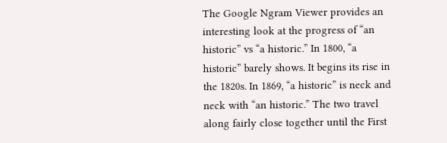The Google Ngram Viewer provides an interesting look at the progress of “an historic” vs “a historic.” In 1800, “a historic” barely shows. It begins its rise in the 1820s. In 1869, “a historic” is neck and neck with “an historic.” The two travel along fairly close together until the First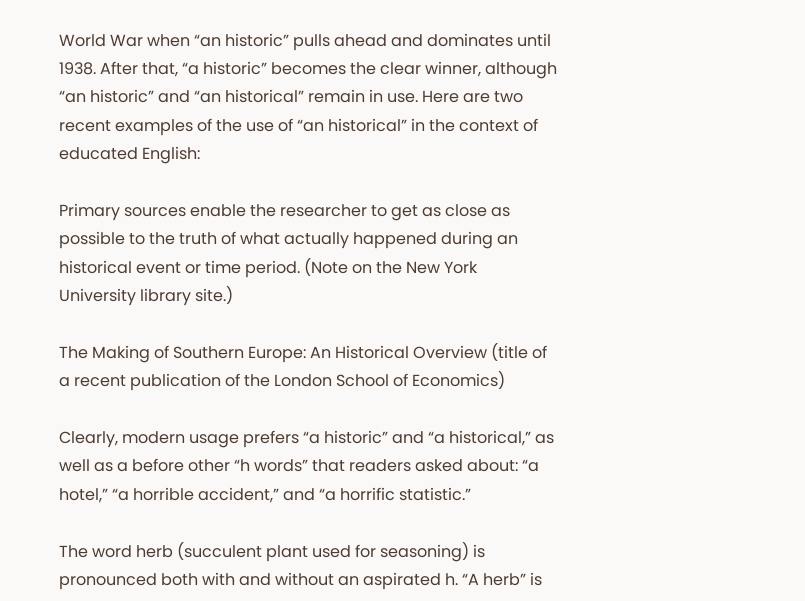World War when “an historic” pulls ahead and dominates until 1938. After that, “a historic” becomes the clear winner, although “an historic” and “an historical” remain in use. Here are two recent examples of the use of “an historical” in the context of educated English:

Primary sources enable the researcher to get as close as possible to the truth of what actually happened during an historical event or time period. (Note on the New York University library site.)

The Making of Southern Europe: An Historical Overview (title of a recent publication of the London School of Economics)

Clearly, modern usage prefers “a historic” and “a historical,” as well as a before other “h words” that readers asked about: “a hotel,” “a horrible accident,” and “a horrific statistic.”

The word herb (succulent plant used for seasoning) is pronounced both with and without an aspirated h. “A herb” is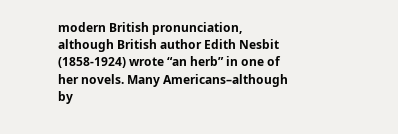modern British pronunciation, although British author Edith Nesbit (1858-1924) wrote “an herb” in one of her novels. Many Americans–although by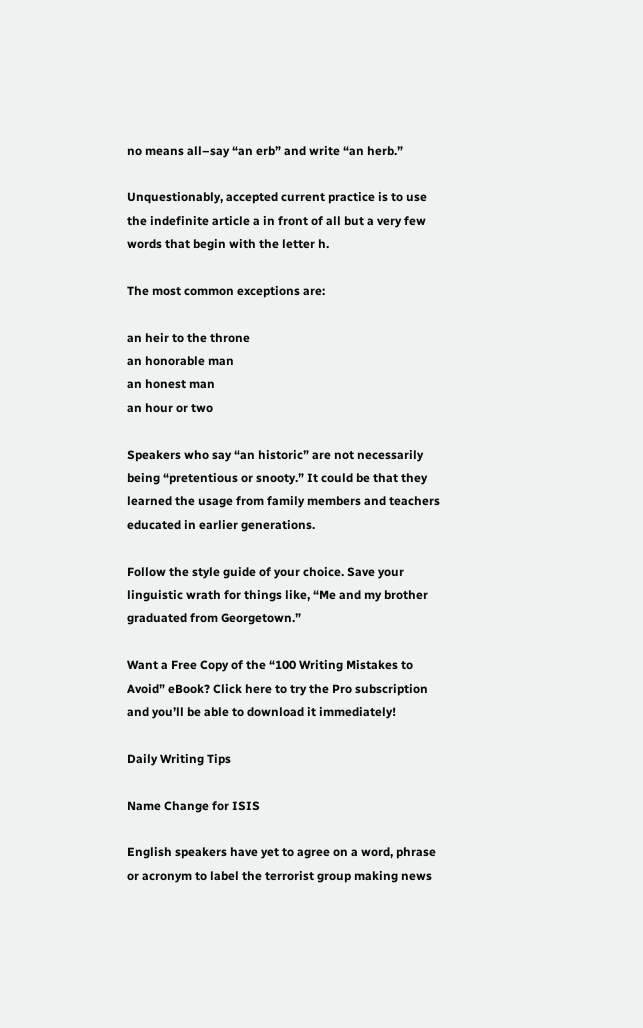no means all–say “an erb” and write “an herb.”

Unquestionably, accepted current practice is to use the indefinite article a in front of all but a very few words that begin with the letter h.

The most common exceptions are:

an heir to the throne
an honorable man
an honest man
an hour or two

Speakers who say “an historic” are not necessarily being “pretentious or snooty.” It could be that they learned the usage from family members and teachers educated in earlier generations.

Follow the style guide of your choice. Save your linguistic wrath for things like, “Me and my brother graduated from Georgetown.”

Want a Free Copy of the “100 Writing Mistakes to Avoid” eBook? Click here to try the Pro subscription and you’ll be able to download it immediately!

Daily Writing Tips

Name Change for ISIS

English speakers have yet to agree on a word, phrase or acronym to label the terrorist group making news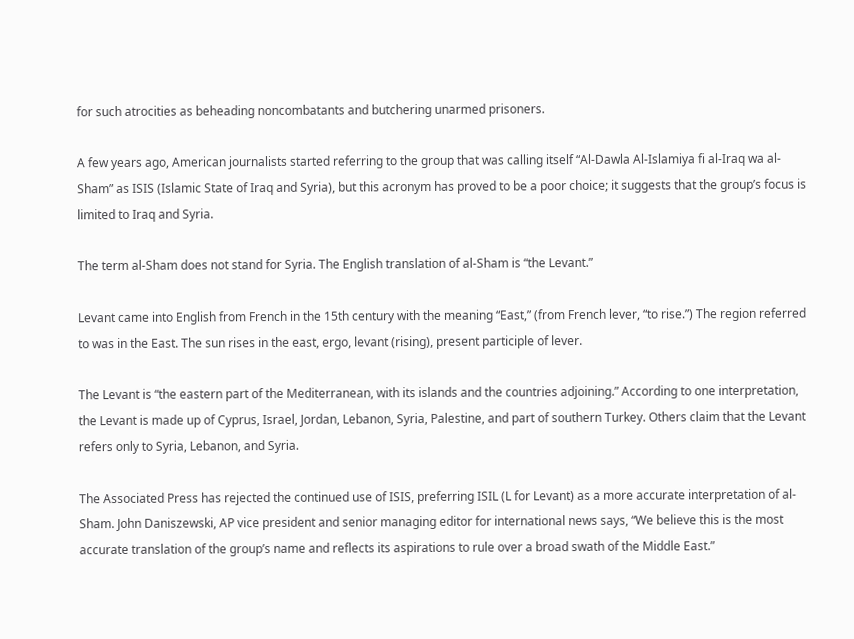for such atrocities as beheading noncombatants and butchering unarmed prisoners.

A few years ago, American journalists started referring to the group that was calling itself “Al-Dawla Al-Islamiya fi al-Iraq wa al-Sham” as ISIS (Islamic State of Iraq and Syria), but this acronym has proved to be a poor choice; it suggests that the group’s focus is limited to Iraq and Syria.

The term al-Sham does not stand for Syria. The English translation of al-Sham is “the Levant.”

Levant came into English from French in the 15th century with the meaning “East,” (from French lever, “to rise.”) The region referred to was in the East. The sun rises in the east, ergo, levant (rising), present participle of lever.

The Levant is “the eastern part of the Mediterranean, with its islands and the countries adjoining.” According to one interpretation, the Levant is made up of Cyprus, Israel, Jordan, Lebanon, Syria, Palestine, and part of southern Turkey. Others claim that the Levant refers only to Syria, Lebanon, and Syria.

The Associated Press has rejected the continued use of ISIS, preferring ISIL (L for Levant) as a more accurate interpretation of al-Sham. John Daniszewski, AP vice president and senior managing editor for international news says, “We believe this is the most accurate translation of the group’s name and reflects its aspirations to rule over a broad swath of the Middle East.”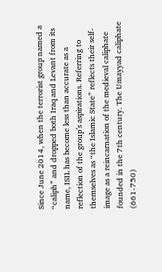Since June 2014, when the terrorist group named a “caliph” and dropped both Iraq and Levant from its name, ISIL has become less than accurate as a reflection of the group’s aspirations. Referring to themselves as “the Islamic State” reflects their self-image as a reincarnation of the medieval caliphate founded in the 7th century. The Umayyad caliphate (661-750)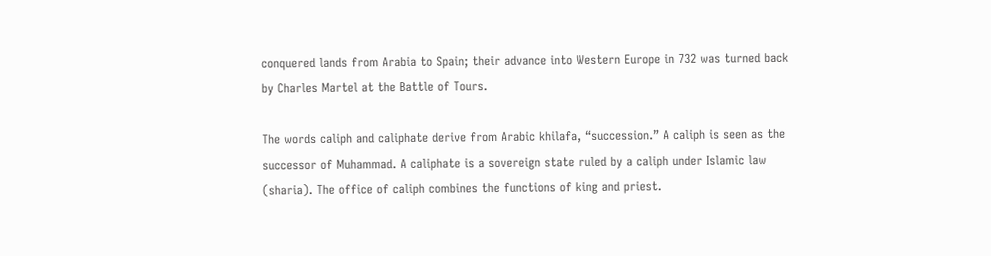conquered lands from Arabia to Spain; their advance into Western Europe in 732 was turned back by Charles Martel at the Battle of Tours.

The words caliph and caliphate derive from Arabic khilafa, “succession.” A caliph is seen as the successor of Muhammad. A caliphate is a sovereign state ruled by a caliph under Islamic law (sharia). The office of caliph combines the functions of king and priest.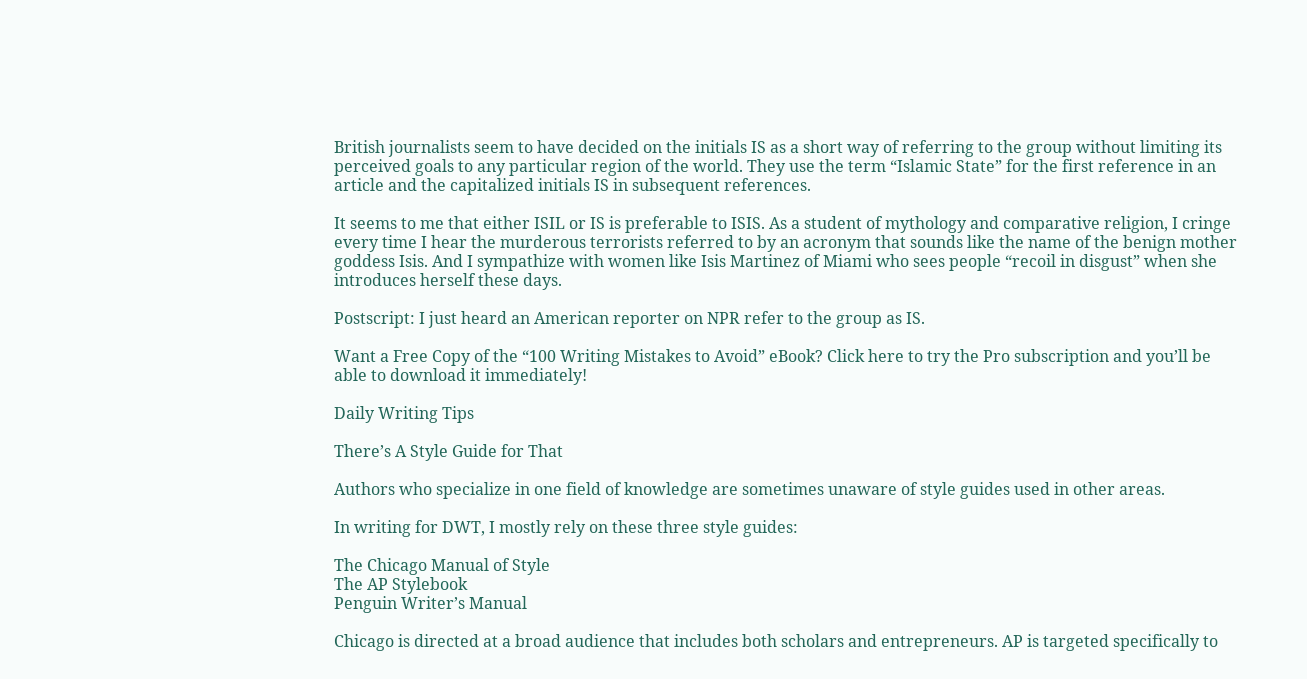British journalists seem to have decided on the initials IS as a short way of referring to the group without limiting its perceived goals to any particular region of the world. They use the term “Islamic State” for the first reference in an article and the capitalized initials IS in subsequent references.

It seems to me that either ISIL or IS is preferable to ISIS. As a student of mythology and comparative religion, I cringe every time I hear the murderous terrorists referred to by an acronym that sounds like the name of the benign mother goddess Isis. And I sympathize with women like Isis Martinez of Miami who sees people “recoil in disgust” when she introduces herself these days.

Postscript: I just heard an American reporter on NPR refer to the group as IS.

Want a Free Copy of the “100 Writing Mistakes to Avoid” eBook? Click here to try the Pro subscription and you’ll be able to download it immediately!

Daily Writing Tips

There’s A Style Guide for That

Authors who specialize in one field of knowledge are sometimes unaware of style guides used in other areas.

In writing for DWT, I mostly rely on these three style guides:

The Chicago Manual of Style
The AP Stylebook
Penguin Writer’s Manual

Chicago is directed at a broad audience that includes both scholars and entrepreneurs. AP is targeted specifically to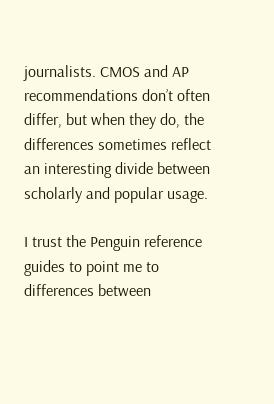journalists. CMOS and AP recommendations don’t often differ, but when they do, the differences sometimes reflect an interesting divide between scholarly and popular usage.

I trust the Penguin reference guides to point me to differences between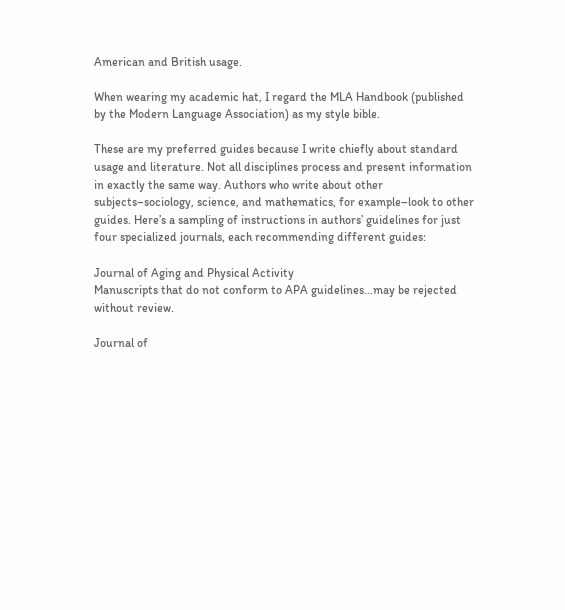American and British usage.

When wearing my academic hat, I regard the MLA Handbook (published by the Modern Language Association) as my style bible.

These are my preferred guides because I write chiefly about standard usage and literature. Not all disciplines process and present information in exactly the same way. Authors who write about other subjects–sociology, science, and mathematics, for example–look to other guides. Here’s a sampling of instructions in authors’ guidelines for just four specialized journals, each recommending different guides:

Journal of Aging and Physical Activity
Manuscripts that do not conform to APA guidelines…may be rejected without review.

Journal of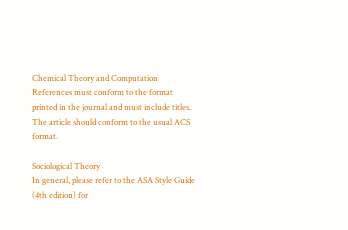Chemical Theory and Computation
References must conform to the format printed in the journal and must include titles. The article should conform to the usual ACS format.

Sociological Theory
In general, please refer to the ASA Style Guide (4th edition) for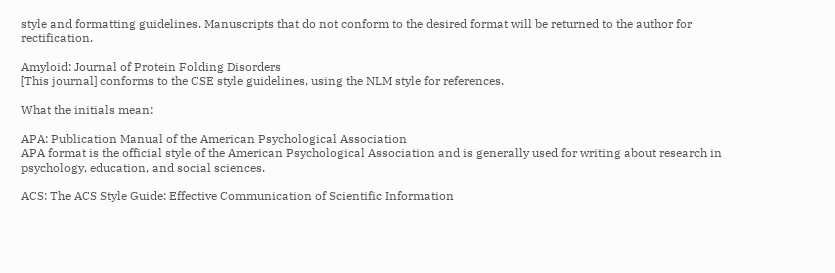style and formatting guidelines. Manuscripts that do not conform to the desired format will be returned to the author for rectification.

Amyloid: Journal of Protein Folding Disorders
[This journal] conforms to the CSE style guidelines, using the NLM style for references.

What the initials mean:

APA: Publication Manual of the American Psychological Association
APA format is the official style of the American Psychological Association and is generally used for writing about research in psychology, education, and social sciences.

ACS: The ACS Style Guide: Effective Communication of Scientific Information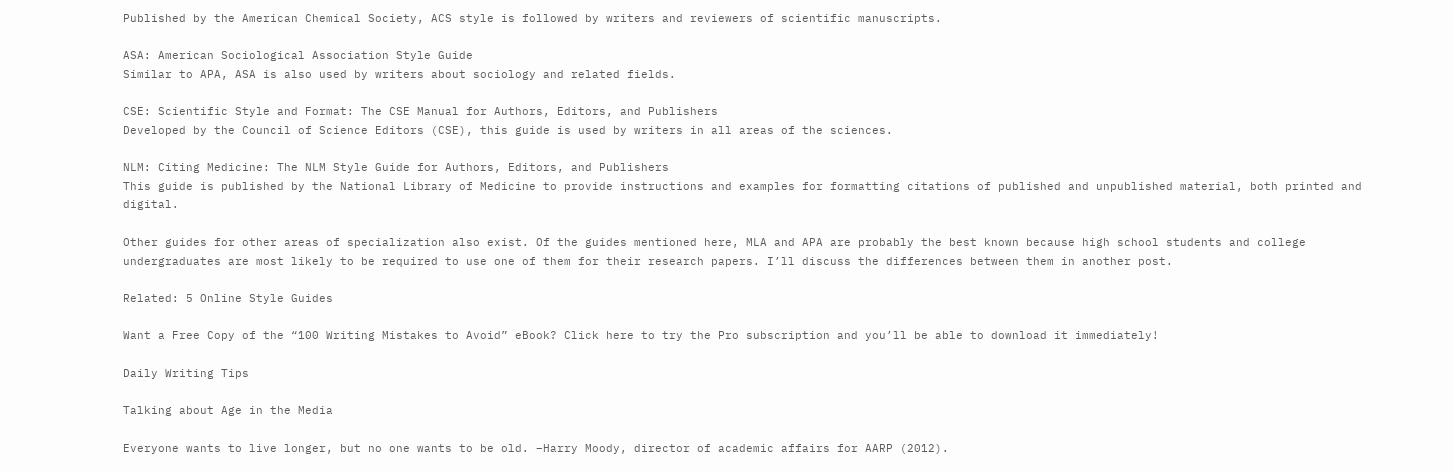Published by the American Chemical Society, ACS style is followed by writers and reviewers of scientific manuscripts.

ASA: American Sociological Association Style Guide
Similar to APA, ASA is also used by writers about sociology and related fields.

CSE: Scientific Style and Format: The CSE Manual for Authors, Editors, and Publishers
Developed by the Council of Science Editors (CSE), this guide is used by writers in all areas of the sciences.

NLM: Citing Medicine: The NLM Style Guide for Authors, Editors, and Publishers
This guide is published by the National Library of Medicine to provide instructions and examples for formatting citations of published and unpublished material, both printed and digital.

Other guides for other areas of specialization also exist. Of the guides mentioned here, MLA and APA are probably the best known because high school students and college undergraduates are most likely to be required to use one of them for their research papers. I’ll discuss the differences between them in another post.

Related: 5 Online Style Guides

Want a Free Copy of the “100 Writing Mistakes to Avoid” eBook? Click here to try the Pro subscription and you’ll be able to download it immediately!

Daily Writing Tips

Talking about Age in the Media

Everyone wants to live longer, but no one wants to be old. –Harry Moody, director of academic affairs for AARP (2012).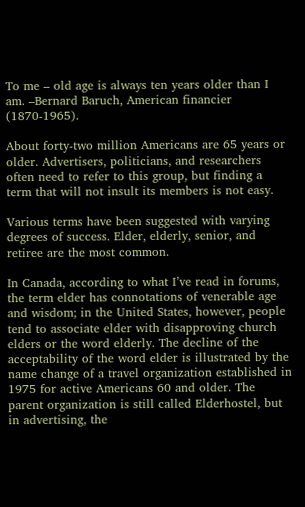To me – old age is always ten years older than I am. –Bernard Baruch, American financier (1870-1965).

About forty-two million Americans are 65 years or older. Advertisers, politicians, and researchers often need to refer to this group, but finding a term that will not insult its members is not easy.

Various terms have been suggested with varying degrees of success. Elder, elderly, senior, and retiree are the most common.

In Canada, according to what I’ve read in forums, the term elder has connotations of venerable age and wisdom; in the United States, however, people tend to associate elder with disapproving church elders or the word elderly. The decline of the acceptability of the word elder is illustrated by the name change of a travel organization established in 1975 for active Americans 60 and older. The parent organization is still called Elderhostel, but in advertising, the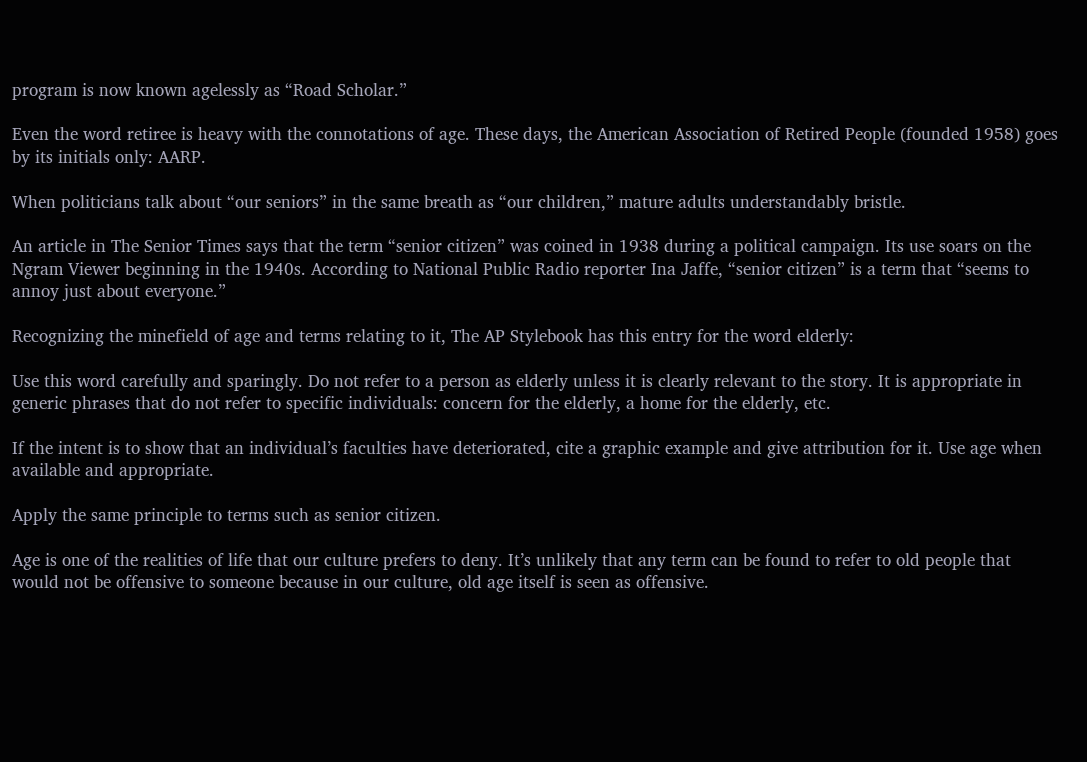program is now known agelessly as “Road Scholar.”

Even the word retiree is heavy with the connotations of age. These days, the American Association of Retired People (founded 1958) goes by its initials only: AARP.

When politicians talk about “our seniors” in the same breath as “our children,” mature adults understandably bristle.

An article in The Senior Times says that the term “senior citizen” was coined in 1938 during a political campaign. Its use soars on the Ngram Viewer beginning in the 1940s. According to National Public Radio reporter Ina Jaffe, “senior citizen” is a term that “seems to annoy just about everyone.”

Recognizing the minefield of age and terms relating to it, The AP Stylebook has this entry for the word elderly:

Use this word carefully and sparingly. Do not refer to a person as elderly unless it is clearly relevant to the story. It is appropriate in generic phrases that do not refer to specific individuals: concern for the elderly, a home for the elderly, etc.

If the intent is to show that an individual’s faculties have deteriorated, cite a graphic example and give attribution for it. Use age when available and appropriate.

Apply the same principle to terms such as senior citizen.

Age is one of the realities of life that our culture prefers to deny. It’s unlikely that any term can be found to refer to old people that would not be offensive to someone because in our culture, old age itself is seen as offensive.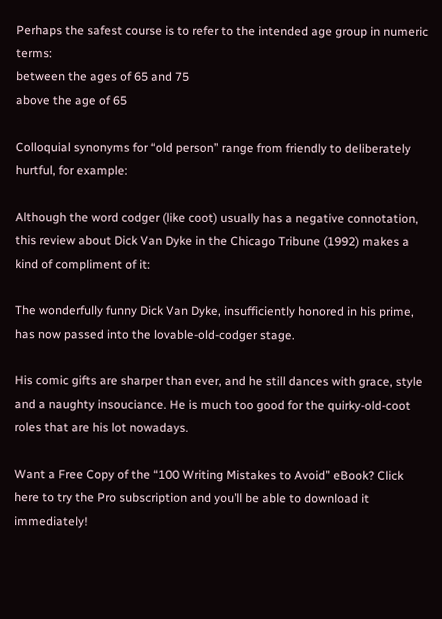Perhaps the safest course is to refer to the intended age group in numeric terms:
between the ages of 65 and 75
above the age of 65

Colloquial synonyms for “old person” range from friendly to deliberately hurtful, for example:

Although the word codger (like coot) usually has a negative connotation, this review about Dick Van Dyke in the Chicago Tribune (1992) makes a kind of compliment of it:

The wonderfully funny Dick Van Dyke, insufficiently honored in his prime, has now passed into the lovable-old-codger stage.

His comic gifts are sharper than ever, and he still dances with grace, style and a naughty insouciance. He is much too good for the quirky-old-coot roles that are his lot nowadays.

Want a Free Copy of the “100 Writing Mistakes to Avoid” eBook? Click here to try the Pro subscription and you’ll be able to download it immediately!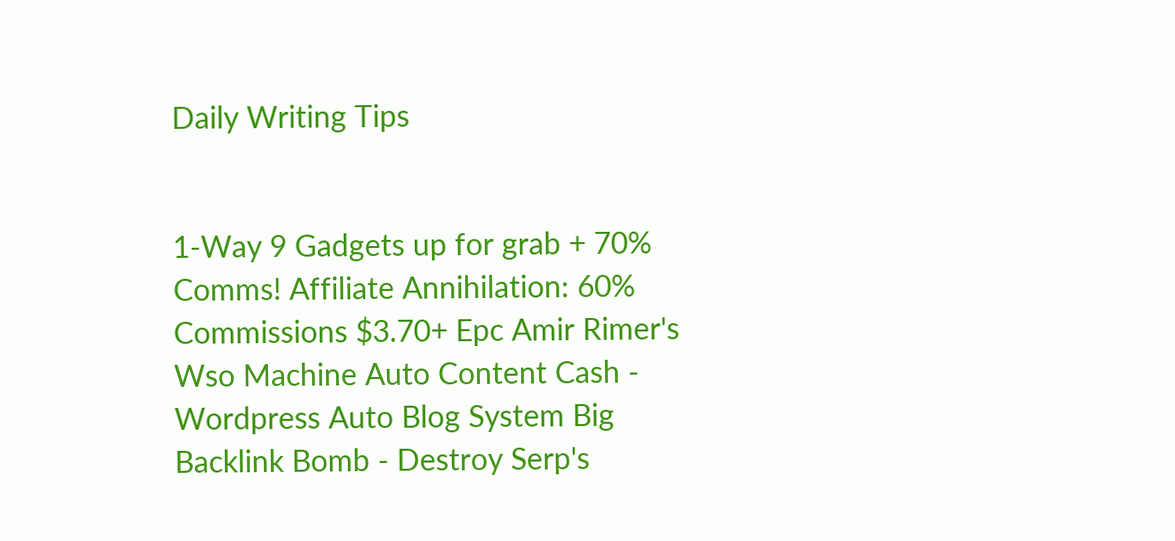Daily Writing Tips


1-Way 9 Gadgets up for grab + 70% Comms! Affiliate Annihilation: 60% Commissions $3.70+ Epc Amir Rimer's Wso Machine Auto Content Cash - Wordpress Auto Blog System Big Backlink Bomb - Destroy Serp's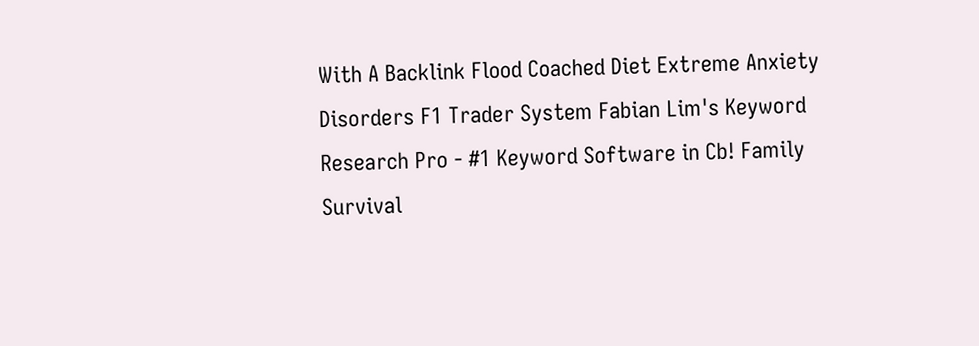With A Backlink Flood Coached Diet Extreme Anxiety Disorders F1 Trader System Fabian Lim's Keyword Research Pro - #1 Keyword Software in Cb! Family Survival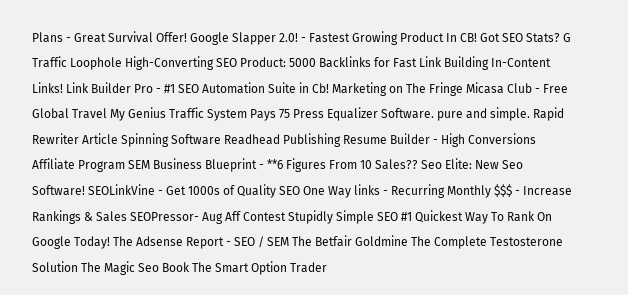Plans - Great Survival Offer! Google Slapper 2.0! - Fastest Growing Product In CB! Got SEO Stats? G Traffic Loophole High-Converting SEO Product: 5000 Backlinks for Fast Link Building In-Content Links! Link Builder Pro - #1 SEO Automation Suite in Cb! Marketing on The Fringe Micasa Club - Free Global Travel My Genius Traffic System Pays 75 Press Equalizer Software. pure and simple. Rapid Rewriter Article Spinning Software Readhead Publishing Resume Builder - High Conversions Affiliate Program SEM Business Blueprint - **6 Figures From 10 Sales?? Seo Elite: New Seo Software! SEOLinkVine - Get 1000s of Quality SEO One Way links - Recurring Monthly $$$ - Increase Rankings & Sales SEOPressor- Aug Aff Contest Stupidly Simple SEO #1 Quickest Way To Rank On Google Today! The Adsense Report - SEO / SEM The Betfair Goldmine The Complete Testosterone Solution The Magic Seo Book The Smart Option Trader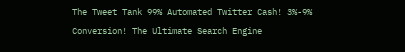The Tweet Tank 99% Automated Twitter Cash! 3%-9% Conversion! The Ultimate Search Engine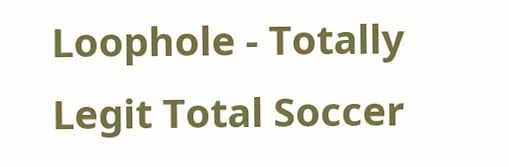Loophole - Totally Legit Total Soccer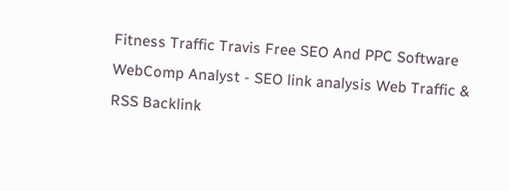Fitness Traffic Travis Free SEO And PPC Software WebComp Analyst - SEO link analysis Web Traffic & RSS Backlink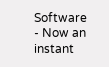Software - Now an instant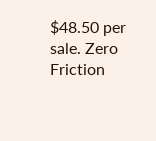$48.50 per sale. Zero Friction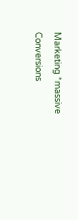Marketing *massive Conversions